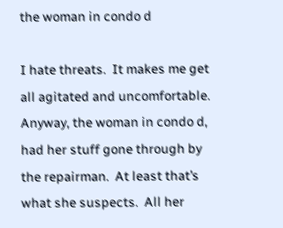the woman in condo d

I hate threats.  It makes me get all agitated and uncomfortable.  Anyway, the woman in condo d, had her stuff gone through by the repairman.  At least that’s what she suspects.  All her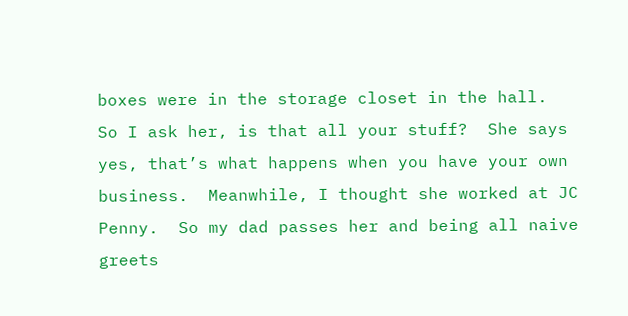boxes were in the storage closet in the hall.  So I ask her, is that all your stuff?  She says yes, that’s what happens when you have your own business.  Meanwhile, I thought she worked at JC Penny.  So my dad passes her and being all naive greets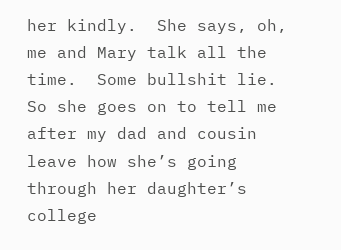her kindly.  She says, oh, me and Mary talk all the time.  Some bullshit lie.  So she goes on to tell me after my dad and cousin leave how she’s going through her daughter’s college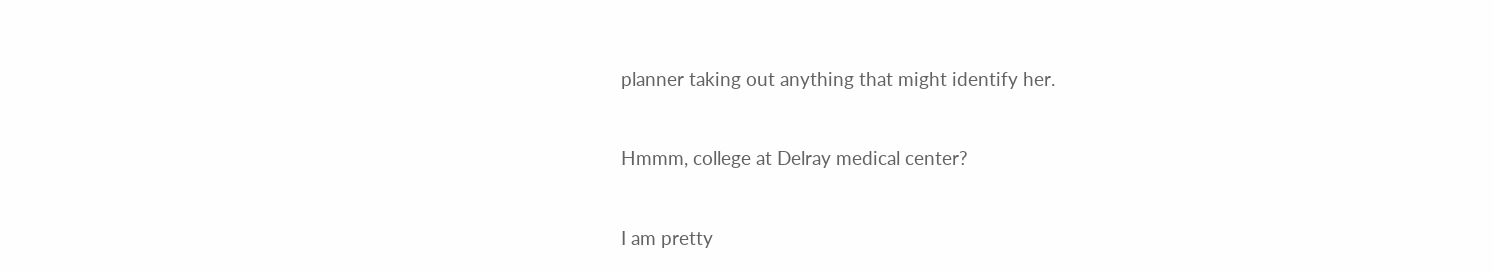planner taking out anything that might identify her.


Hmmm, college at Delray medical center?


I am pretty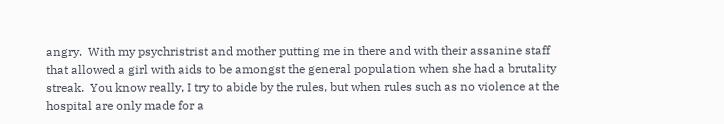angry.  With my psychristrist and mother putting me in there and with their assanine staff that allowed a girl with aids to be amongst the general population when she had a brutality streak.  You know really, I try to abide by the rules, but when rules such as no violence at the hospital are only made for a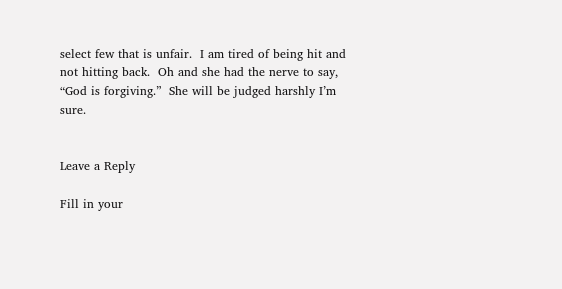select few that is unfair.  I am tired of being hit and not hitting back.  Oh and she had the nerve to say, “God is forgiving.”  She will be judged harshly I’m sure.


Leave a Reply

Fill in your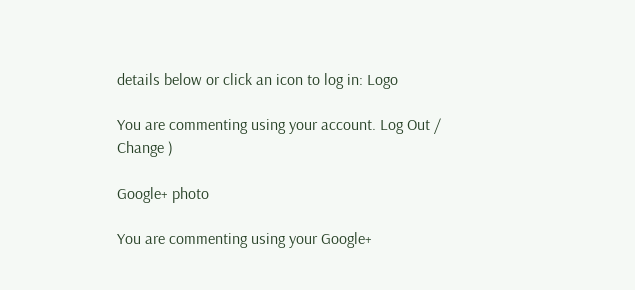details below or click an icon to log in: Logo

You are commenting using your account. Log Out /  Change )

Google+ photo

You are commenting using your Google+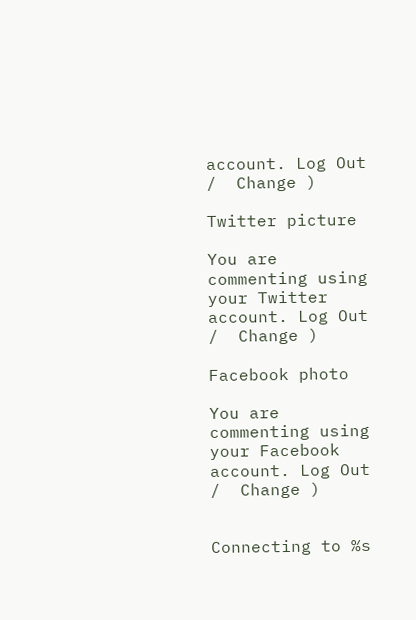account. Log Out /  Change )

Twitter picture

You are commenting using your Twitter account. Log Out /  Change )

Facebook photo

You are commenting using your Facebook account. Log Out /  Change )


Connecting to %s